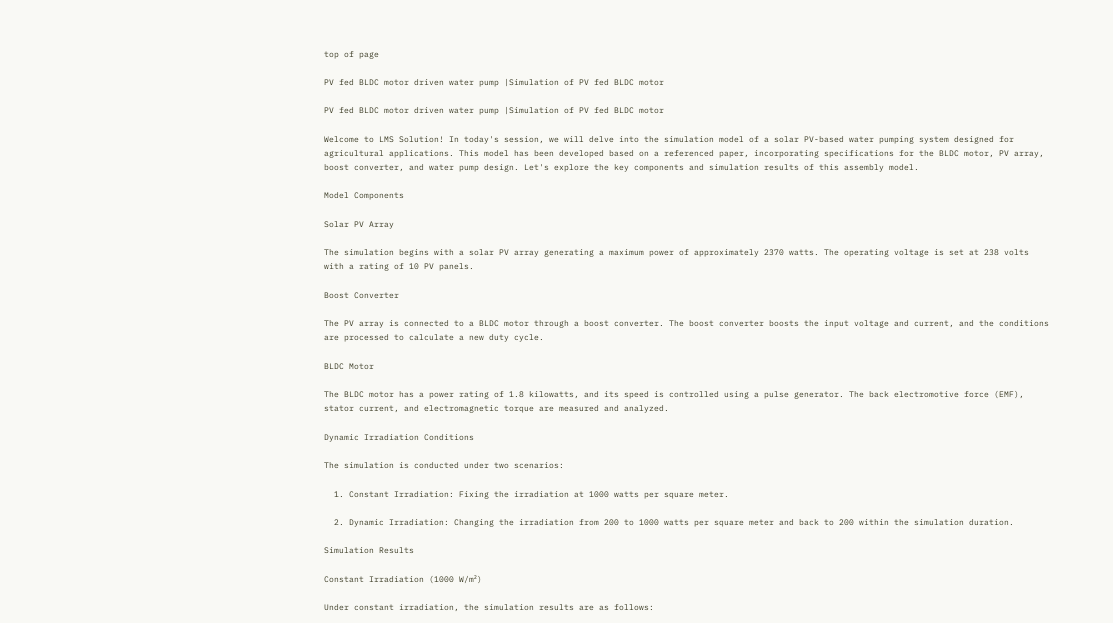top of page

PV fed BLDC motor driven water pump |Simulation of PV fed BLDC motor

PV fed BLDC motor driven water pump |Simulation of PV fed BLDC motor

Welcome to LMS Solution! In today's session, we will delve into the simulation model of a solar PV-based water pumping system designed for agricultural applications. This model has been developed based on a referenced paper, incorporating specifications for the BLDC motor, PV array, boost converter, and water pump design. Let's explore the key components and simulation results of this assembly model.

Model Components

Solar PV Array

The simulation begins with a solar PV array generating a maximum power of approximately 2370 watts. The operating voltage is set at 238 volts with a rating of 10 PV panels.

Boost Converter

The PV array is connected to a BLDC motor through a boost converter. The boost converter boosts the input voltage and current, and the conditions are processed to calculate a new duty cycle.

BLDC Motor

The BLDC motor has a power rating of 1.8 kilowatts, and its speed is controlled using a pulse generator. The back electromotive force (EMF), stator current, and electromagnetic torque are measured and analyzed.

Dynamic Irradiation Conditions

The simulation is conducted under two scenarios:

  1. Constant Irradiation: Fixing the irradiation at 1000 watts per square meter.

  2. Dynamic Irradiation: Changing the irradiation from 200 to 1000 watts per square meter and back to 200 within the simulation duration.

Simulation Results

Constant Irradiation (1000 W/m²)

Under constant irradiation, the simulation results are as follows: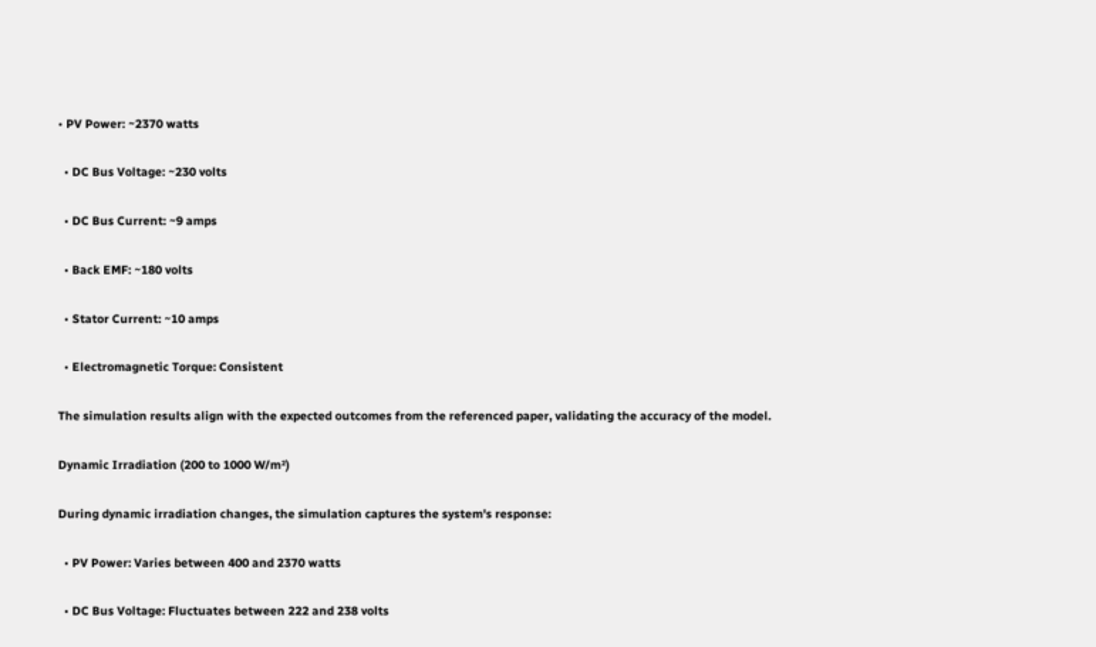• PV Power: ~2370 watts

  • DC Bus Voltage: ~230 volts

  • DC Bus Current: ~9 amps

  • Back EMF: ~180 volts

  • Stator Current: ~10 amps

  • Electromagnetic Torque: Consistent

The simulation results align with the expected outcomes from the referenced paper, validating the accuracy of the model.

Dynamic Irradiation (200 to 1000 W/m²)

During dynamic irradiation changes, the simulation captures the system's response:

  • PV Power: Varies between 400 and 2370 watts

  • DC Bus Voltage: Fluctuates between 222 and 238 volts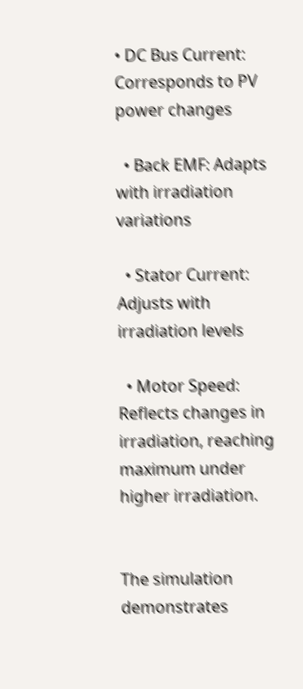• DC Bus Current: Corresponds to PV power changes

  • Back EMF: Adapts with irradiation variations

  • Stator Current: Adjusts with irradiation levels

  • Motor Speed: Reflects changes in irradiation, reaching maximum under higher irradiation.


The simulation demonstrates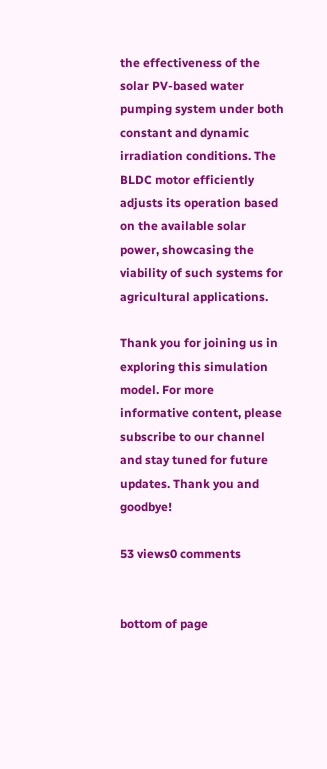the effectiveness of the solar PV-based water pumping system under both constant and dynamic irradiation conditions. The BLDC motor efficiently adjusts its operation based on the available solar power, showcasing the viability of such systems for agricultural applications.

Thank you for joining us in exploring this simulation model. For more informative content, please subscribe to our channel and stay tuned for future updates. Thank you and goodbye!

53 views0 comments


bottom of page